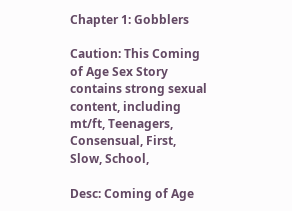Chapter 1: Gobblers

Caution: This Coming of Age Sex Story contains strong sexual content, including mt/ft, Teenagers, Consensual, First, Slow, School,

Desc: Coming of Age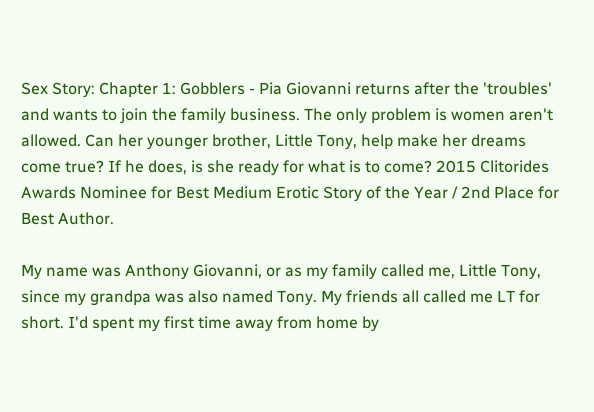Sex Story: Chapter 1: Gobblers - Pia Giovanni returns after the 'troubles' and wants to join the family business. The only problem is women aren't allowed. Can her younger brother, Little Tony, help make her dreams come true? If he does, is she ready for what is to come? 2015 Clitorides Awards Nominee for Best Medium Erotic Story of the Year / 2nd Place for Best Author.

My name was Anthony Giovanni, or as my family called me, Little Tony, since my grandpa was also named Tony. My friends all called me LT for short. I'd spent my first time away from home by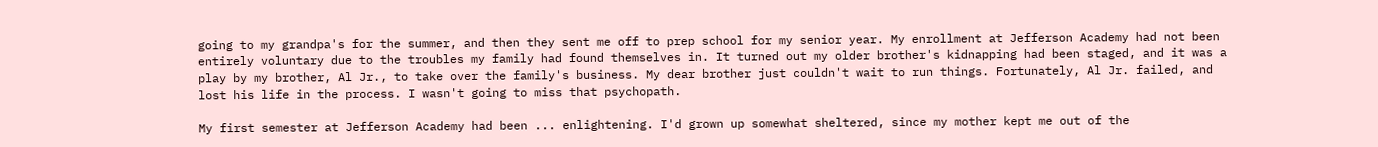going to my grandpa's for the summer, and then they sent me off to prep school for my senior year. My enrollment at Jefferson Academy had not been entirely voluntary due to the troubles my family had found themselves in. It turned out my older brother's kidnapping had been staged, and it was a play by my brother, Al Jr., to take over the family's business. My dear brother just couldn't wait to run things. Fortunately, Al Jr. failed, and lost his life in the process. I wasn't going to miss that psychopath.

My first semester at Jefferson Academy had been ... enlightening. I'd grown up somewhat sheltered, since my mother kept me out of the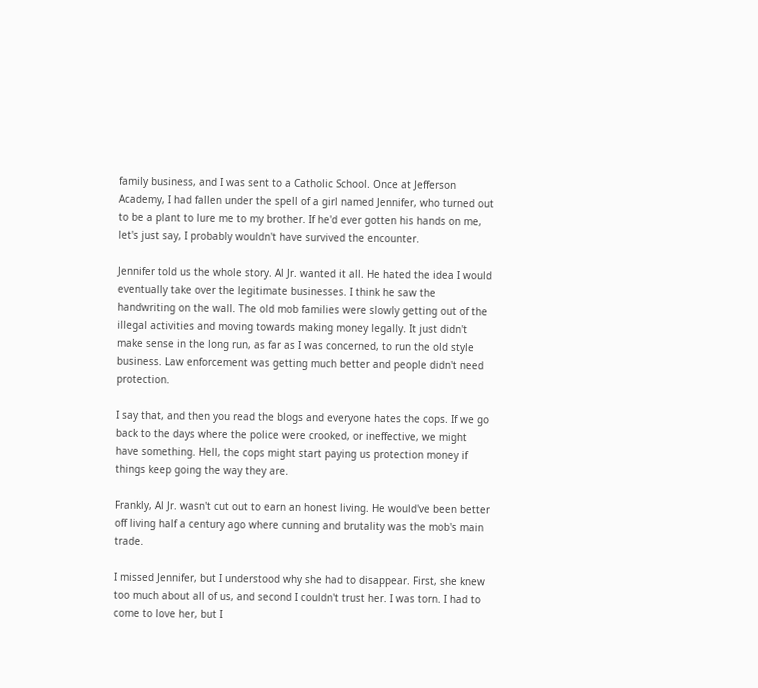family business, and I was sent to a Catholic School. Once at Jefferson Academy, I had fallen under the spell of a girl named Jennifer, who turned out to be a plant to lure me to my brother. If he'd ever gotten his hands on me, let's just say, I probably wouldn't have survived the encounter.

Jennifer told us the whole story. Al Jr. wanted it all. He hated the idea I would eventually take over the legitimate businesses. I think he saw the handwriting on the wall. The old mob families were slowly getting out of the illegal activities and moving towards making money legally. It just didn't make sense in the long run, as far as I was concerned, to run the old style business. Law enforcement was getting much better and people didn't need protection.

I say that, and then you read the blogs and everyone hates the cops. If we go back to the days where the police were crooked, or ineffective, we might have something. Hell, the cops might start paying us protection money if things keep going the way they are.

Frankly, Al Jr. wasn't cut out to earn an honest living. He would've been better off living half a century ago where cunning and brutality was the mob's main trade.

I missed Jennifer, but I understood why she had to disappear. First, she knew too much about all of us, and second I couldn't trust her. I was torn. I had to come to love her, but I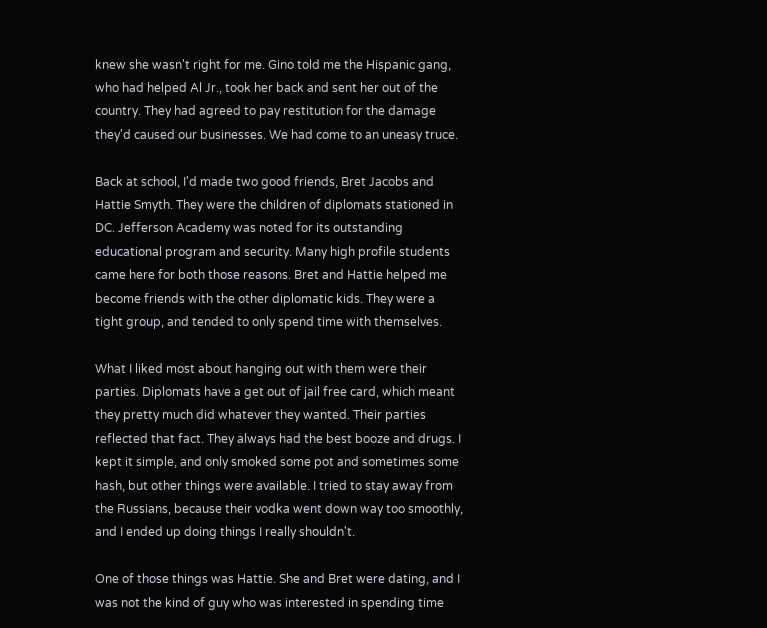knew she wasn't right for me. Gino told me the Hispanic gang, who had helped Al Jr., took her back and sent her out of the country. They had agreed to pay restitution for the damage they'd caused our businesses. We had come to an uneasy truce.

Back at school, I'd made two good friends, Bret Jacobs and Hattie Smyth. They were the children of diplomats stationed in DC. Jefferson Academy was noted for its outstanding educational program and security. Many high profile students came here for both those reasons. Bret and Hattie helped me become friends with the other diplomatic kids. They were a tight group, and tended to only spend time with themselves.

What I liked most about hanging out with them were their parties. Diplomats have a get out of jail free card, which meant they pretty much did whatever they wanted. Their parties reflected that fact. They always had the best booze and drugs. I kept it simple, and only smoked some pot and sometimes some hash, but other things were available. I tried to stay away from the Russians, because their vodka went down way too smoothly, and I ended up doing things I really shouldn't.

One of those things was Hattie. She and Bret were dating, and I was not the kind of guy who was interested in spending time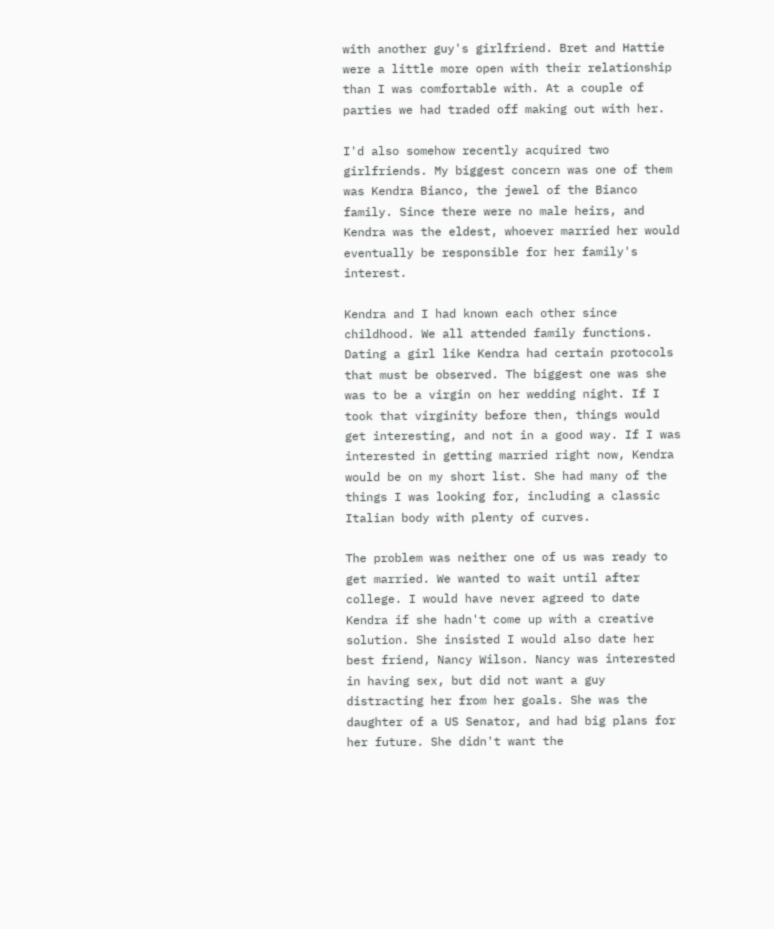with another guy's girlfriend. Bret and Hattie were a little more open with their relationship than I was comfortable with. At a couple of parties we had traded off making out with her.

I'd also somehow recently acquired two girlfriends. My biggest concern was one of them was Kendra Bianco, the jewel of the Bianco family. Since there were no male heirs, and Kendra was the eldest, whoever married her would eventually be responsible for her family's interest.

Kendra and I had known each other since childhood. We all attended family functions. Dating a girl like Kendra had certain protocols that must be observed. The biggest one was she was to be a virgin on her wedding night. If I took that virginity before then, things would get interesting, and not in a good way. If I was interested in getting married right now, Kendra would be on my short list. She had many of the things I was looking for, including a classic Italian body with plenty of curves.

The problem was neither one of us was ready to get married. We wanted to wait until after college. I would have never agreed to date Kendra if she hadn't come up with a creative solution. She insisted I would also date her best friend, Nancy Wilson. Nancy was interested in having sex, but did not want a guy distracting her from her goals. She was the daughter of a US Senator, and had big plans for her future. She didn't want the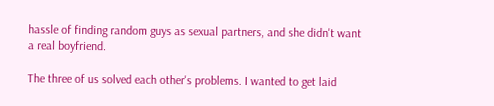hassle of finding random guys as sexual partners, and she didn't want a real boyfriend.

The three of us solved each other's problems. I wanted to get laid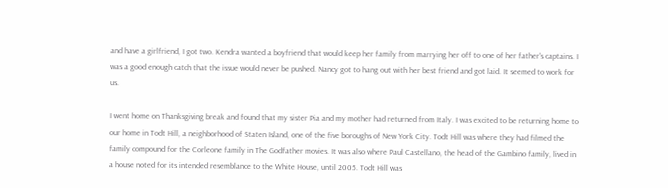and have a girlfriend, I got two. Kendra wanted a boyfriend that would keep her family from marrying her off to one of her father's captains. I was a good enough catch that the issue would never be pushed. Nancy got to hang out with her best friend and got laid. It seemed to work for us.

I went home on Thanksgiving break and found that my sister Pia and my mother had returned from Italy. I was excited to be returning home to our home in Todt Hill, a neighborhood of Staten Island, one of the five boroughs of New York City. Todt Hill was where they had filmed the family compound for the Corleone family in The Godfather movies. It was also where Paul Castellano, the head of the Gambino family, lived in a house noted for its intended resemblance to the White House, until 2005. Todt Hill was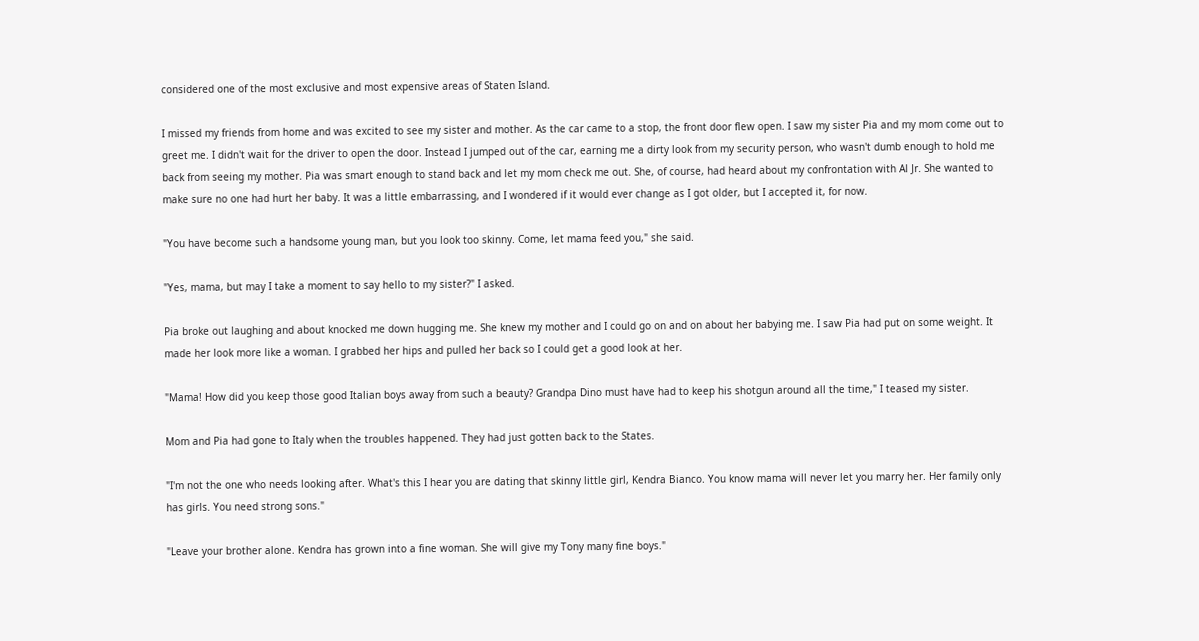considered one of the most exclusive and most expensive areas of Staten Island.

I missed my friends from home and was excited to see my sister and mother. As the car came to a stop, the front door flew open. I saw my sister Pia and my mom come out to greet me. I didn't wait for the driver to open the door. Instead I jumped out of the car, earning me a dirty look from my security person, who wasn't dumb enough to hold me back from seeing my mother. Pia was smart enough to stand back and let my mom check me out. She, of course, had heard about my confrontation with Al Jr. She wanted to make sure no one had hurt her baby. It was a little embarrassing, and I wondered if it would ever change as I got older, but I accepted it, for now.

"You have become such a handsome young man, but you look too skinny. Come, let mama feed you," she said.

"Yes, mama, but may I take a moment to say hello to my sister?" I asked.

Pia broke out laughing and about knocked me down hugging me. She knew my mother and I could go on and on about her babying me. I saw Pia had put on some weight. It made her look more like a woman. I grabbed her hips and pulled her back so I could get a good look at her.

"Mama! How did you keep those good Italian boys away from such a beauty? Grandpa Dino must have had to keep his shotgun around all the time," I teased my sister.

Mom and Pia had gone to Italy when the troubles happened. They had just gotten back to the States.

"I'm not the one who needs looking after. What's this I hear you are dating that skinny little girl, Kendra Bianco. You know mama will never let you marry her. Her family only has girls. You need strong sons."

"Leave your brother alone. Kendra has grown into a fine woman. She will give my Tony many fine boys."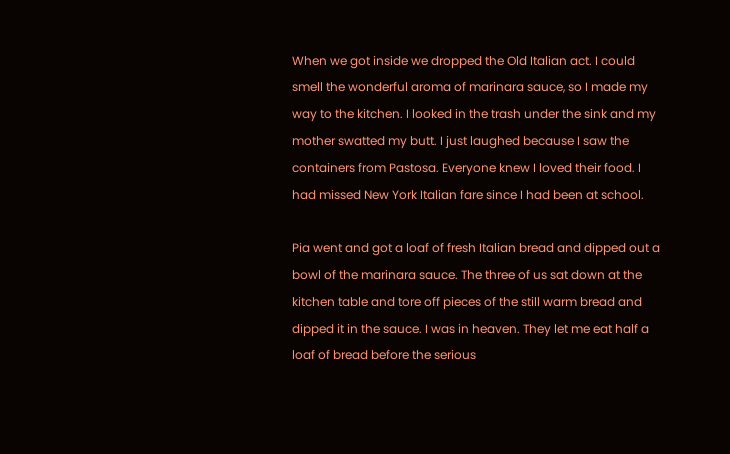When we got inside we dropped the Old Italian act. I could smell the wonderful aroma of marinara sauce, so I made my way to the kitchen. I looked in the trash under the sink and my mother swatted my butt. I just laughed because I saw the containers from Pastosa. Everyone knew I loved their food. I had missed New York Italian fare since I had been at school.

Pia went and got a loaf of fresh Italian bread and dipped out a bowl of the marinara sauce. The three of us sat down at the kitchen table and tore off pieces of the still warm bread and dipped it in the sauce. I was in heaven. They let me eat half a loaf of bread before the serious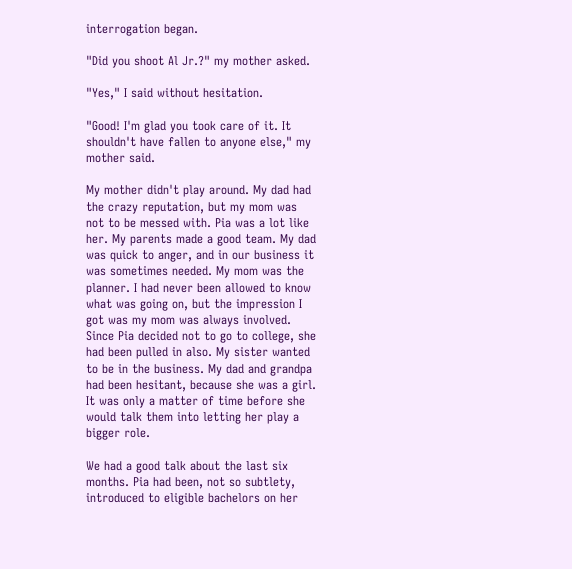interrogation began.

"Did you shoot Al Jr.?" my mother asked.

"Yes," I said without hesitation.

"Good! I'm glad you took care of it. It shouldn't have fallen to anyone else," my mother said.

My mother didn't play around. My dad had the crazy reputation, but my mom was not to be messed with. Pia was a lot like her. My parents made a good team. My dad was quick to anger, and in our business it was sometimes needed. My mom was the planner. I had never been allowed to know what was going on, but the impression I got was my mom was always involved. Since Pia decided not to go to college, she had been pulled in also. My sister wanted to be in the business. My dad and grandpa had been hesitant, because she was a girl. It was only a matter of time before she would talk them into letting her play a bigger role.

We had a good talk about the last six months. Pia had been, not so subtlety, introduced to eligible bachelors on her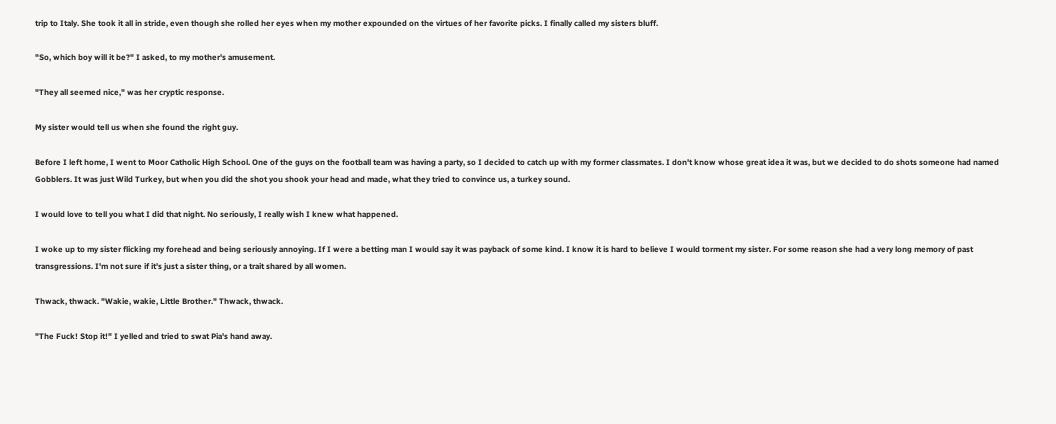trip to Italy. She took it all in stride, even though she rolled her eyes when my mother expounded on the virtues of her favorite picks. I finally called my sisters bluff.

"So, which boy will it be?" I asked, to my mother's amusement.

"They all seemed nice," was her cryptic response.

My sister would tell us when she found the right guy.

Before I left home, I went to Moor Catholic High School. One of the guys on the football team was having a party, so I decided to catch up with my former classmates. I don't know whose great idea it was, but we decided to do shots someone had named Gobblers. It was just Wild Turkey, but when you did the shot you shook your head and made, what they tried to convince us, a turkey sound.

I would love to tell you what I did that night. No seriously, I really wish I knew what happened.

I woke up to my sister flicking my forehead and being seriously annoying. If I were a betting man I would say it was payback of some kind. I know it is hard to believe I would torment my sister. For some reason she had a very long memory of past transgressions. I'm not sure if it's just a sister thing, or a trait shared by all women.

Thwack, thwack. "Wakie, wakie, Little Brother." Thwack, thwack.

"The Fuck! Stop it!" I yelled and tried to swat Pia's hand away.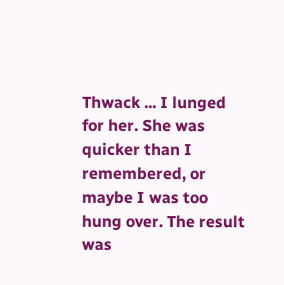Thwack ... I lunged for her. She was quicker than I remembered, or maybe I was too hung over. The result was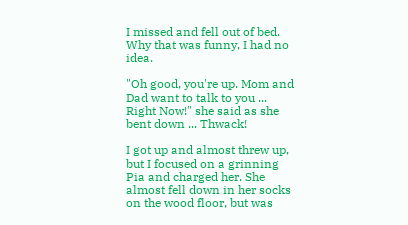I missed and fell out of bed. Why that was funny, I had no idea.

"Oh good, you're up. Mom and Dad want to talk to you ... Right Now!" she said as she bent down ... Thwack!

I got up and almost threw up, but I focused on a grinning Pia and charged her. She almost fell down in her socks on the wood floor, but was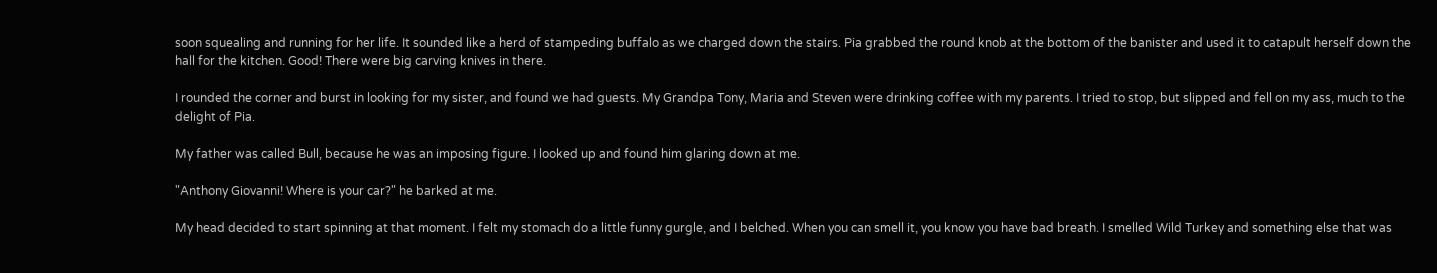soon squealing and running for her life. It sounded like a herd of stampeding buffalo as we charged down the stairs. Pia grabbed the round knob at the bottom of the banister and used it to catapult herself down the hall for the kitchen. Good! There were big carving knives in there.

I rounded the corner and burst in looking for my sister, and found we had guests. My Grandpa Tony, Maria and Steven were drinking coffee with my parents. I tried to stop, but slipped and fell on my ass, much to the delight of Pia.

My father was called Bull, because he was an imposing figure. I looked up and found him glaring down at me.

"Anthony Giovanni! Where is your car?" he barked at me.

My head decided to start spinning at that moment. I felt my stomach do a little funny gurgle, and I belched. When you can smell it, you know you have bad breath. I smelled Wild Turkey and something else that was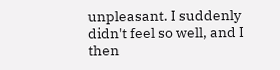unpleasant. I suddenly didn't feel so well, and I then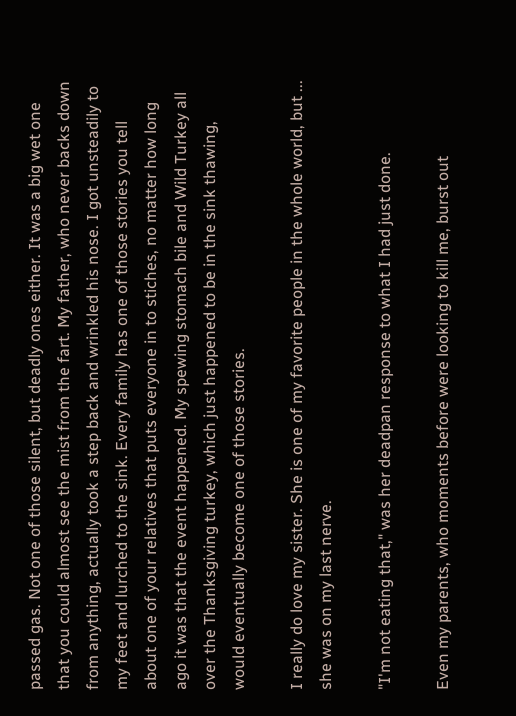passed gas. Not one of those silent, but deadly ones either. It was a big wet one that you could almost see the mist from the fart. My father, who never backs down from anything, actually took a step back and wrinkled his nose. I got unsteadily to my feet and lurched to the sink. Every family has one of those stories you tell about one of your relatives that puts everyone in to stiches, no matter how long ago it was that the event happened. My spewing stomach bile and Wild Turkey all over the Thanksgiving turkey, which just happened to be in the sink thawing, would eventually become one of those stories.

I really do love my sister. She is one of my favorite people in the whole world, but ... she was on my last nerve.

"I'm not eating that," was her deadpan response to what I had just done.

Even my parents, who moments before were looking to kill me, burst out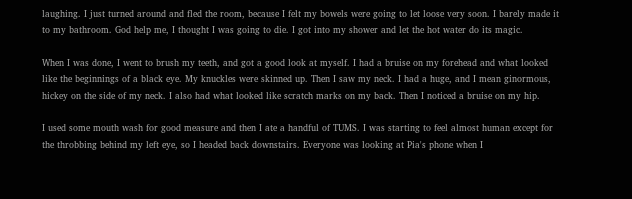laughing. I just turned around and fled the room, because I felt my bowels were going to let loose very soon. I barely made it to my bathroom. God help me, I thought I was going to die. I got into my shower and let the hot water do its magic.

When I was done, I went to brush my teeth, and got a good look at myself. I had a bruise on my forehead and what looked like the beginnings of a black eye. My knuckles were skinned up. Then I saw my neck. I had a huge, and I mean ginormous, hickey on the side of my neck. I also had what looked like scratch marks on my back. Then I noticed a bruise on my hip.

I used some mouth wash for good measure and then I ate a handful of TUMS. I was starting to feel almost human except for the throbbing behind my left eye, so I headed back downstairs. Everyone was looking at Pia's phone when I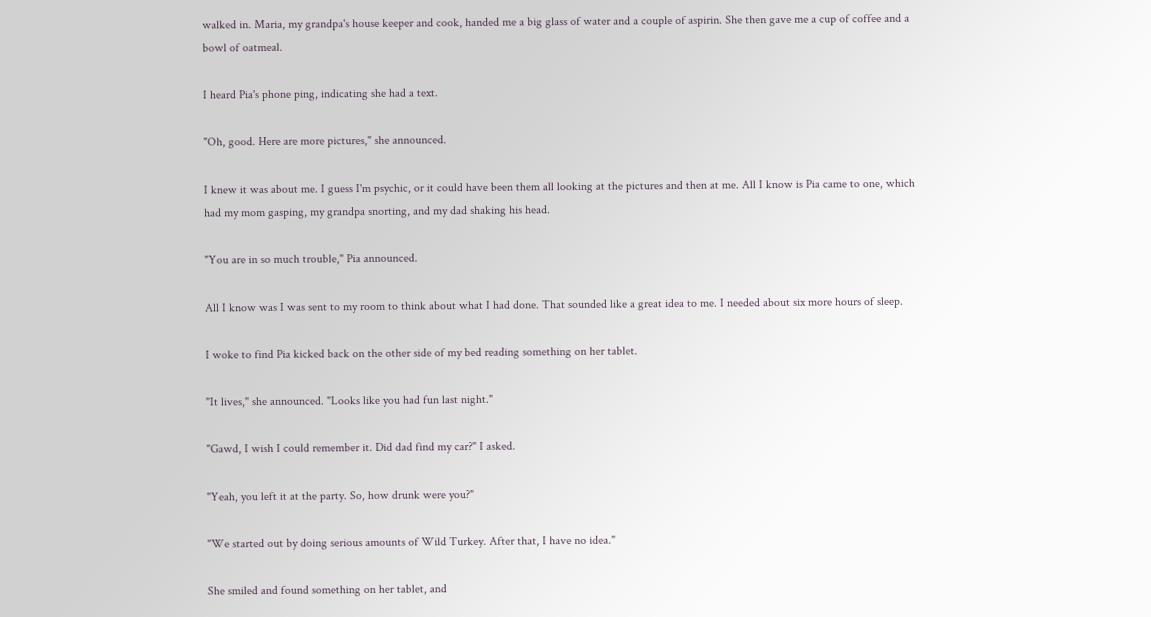walked in. Maria, my grandpa's house keeper and cook, handed me a big glass of water and a couple of aspirin. She then gave me a cup of coffee and a bowl of oatmeal.

I heard Pia's phone ping, indicating she had a text.

"Oh, good. Here are more pictures," she announced.

I knew it was about me. I guess I'm psychic, or it could have been them all looking at the pictures and then at me. All I know is Pia came to one, which had my mom gasping, my grandpa snorting, and my dad shaking his head.

"You are in so much trouble," Pia announced.

All I know was I was sent to my room to think about what I had done. That sounded like a great idea to me. I needed about six more hours of sleep.

I woke to find Pia kicked back on the other side of my bed reading something on her tablet.

"It lives," she announced. "Looks like you had fun last night."

"Gawd, I wish I could remember it. Did dad find my car?" I asked.

"Yeah, you left it at the party. So, how drunk were you?"

"We started out by doing serious amounts of Wild Turkey. After that, I have no idea."

She smiled and found something on her tablet, and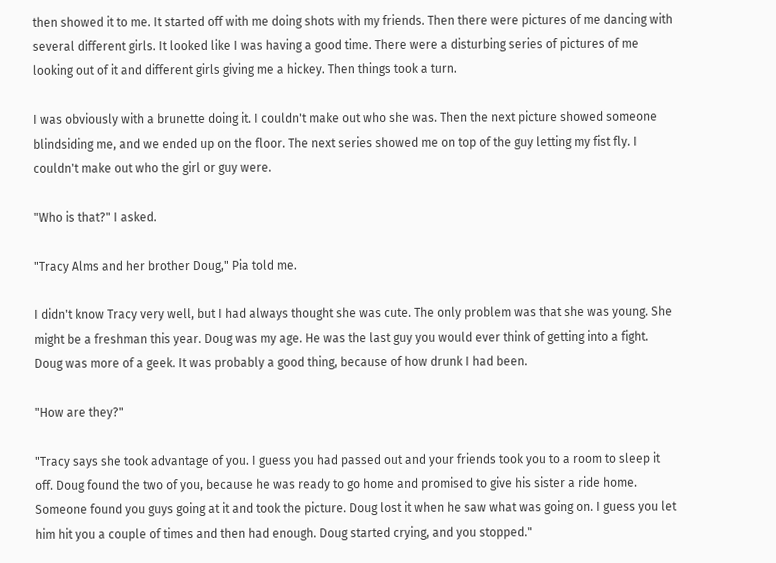then showed it to me. It started off with me doing shots with my friends. Then there were pictures of me dancing with several different girls. It looked like I was having a good time. There were a disturbing series of pictures of me looking out of it and different girls giving me a hickey. Then things took a turn.

I was obviously with a brunette doing it. I couldn't make out who she was. Then the next picture showed someone blindsiding me, and we ended up on the floor. The next series showed me on top of the guy letting my fist fly. I couldn't make out who the girl or guy were.

"Who is that?" I asked.

"Tracy Alms and her brother Doug," Pia told me.

I didn't know Tracy very well, but I had always thought she was cute. The only problem was that she was young. She might be a freshman this year. Doug was my age. He was the last guy you would ever think of getting into a fight. Doug was more of a geek. It was probably a good thing, because of how drunk I had been.

"How are they?"

"Tracy says she took advantage of you. I guess you had passed out and your friends took you to a room to sleep it off. Doug found the two of you, because he was ready to go home and promised to give his sister a ride home. Someone found you guys going at it and took the picture. Doug lost it when he saw what was going on. I guess you let him hit you a couple of times and then had enough. Doug started crying, and you stopped."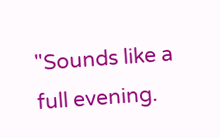"Sounds like a full evening.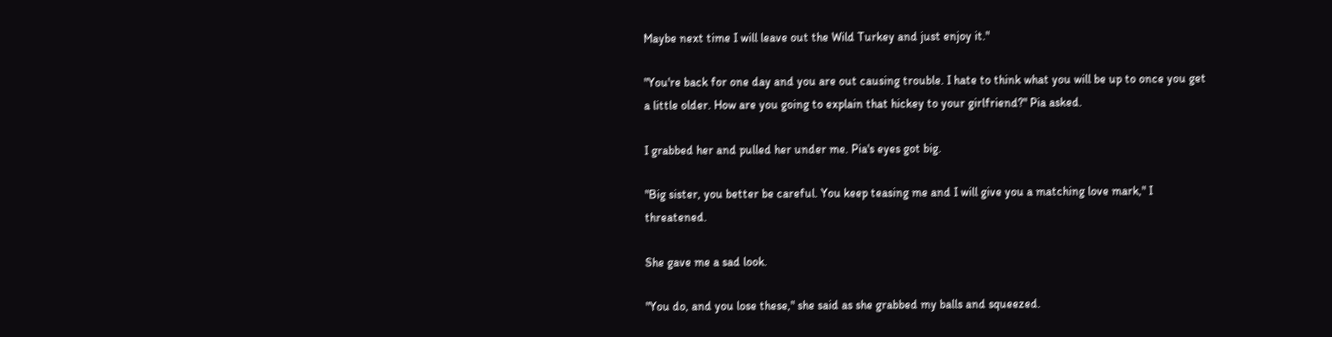Maybe next time I will leave out the Wild Turkey and just enjoy it."

"You're back for one day and you are out causing trouble. I hate to think what you will be up to once you get a little older. How are you going to explain that hickey to your girlfriend?" Pia asked.

I grabbed her and pulled her under me. Pia's eyes got big.

"Big sister, you better be careful. You keep teasing me and I will give you a matching love mark," I threatened.

She gave me a sad look.

"You do, and you lose these," she said as she grabbed my balls and squeezed.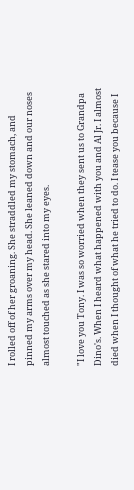I rolled off of her groaning. She straddled my stomach, and pinned my arms over my head. She leaned down and our noses almost touched as she stared into my eyes.

"I love you Tony. I was so worried when they sent us to Grandpa Dino's. When I heard what happened with you and Al Jr. I almost died when I thought of what he tried to do. I tease you because I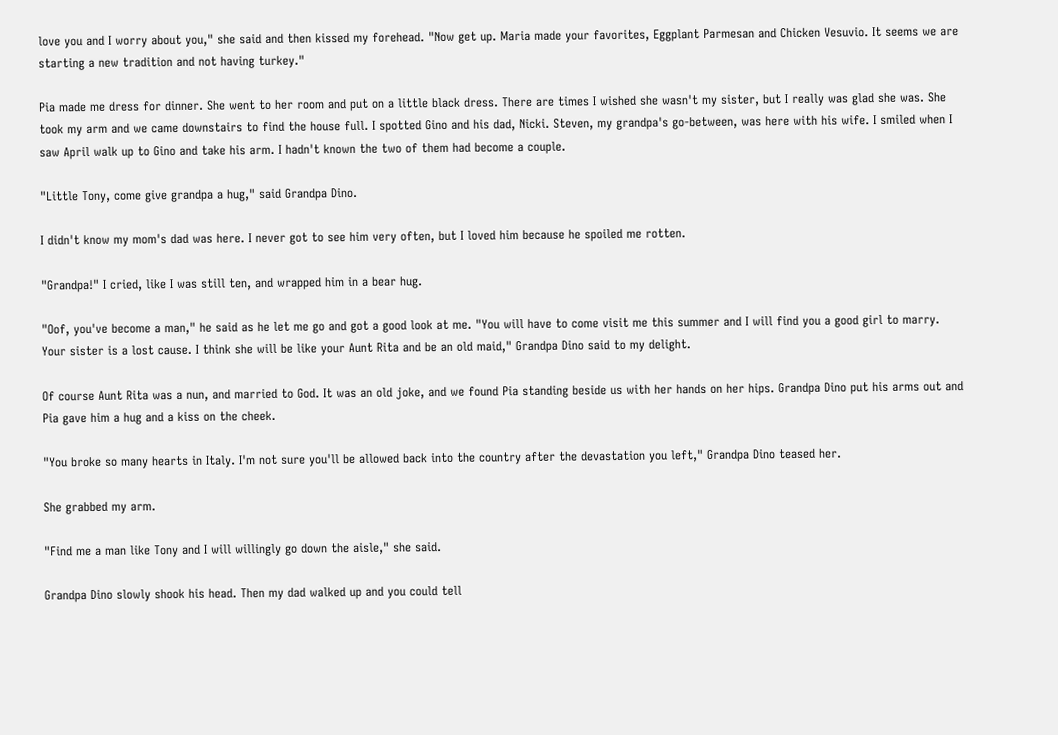love you and I worry about you," she said and then kissed my forehead. "Now get up. Maria made your favorites, Eggplant Parmesan and Chicken Vesuvio. It seems we are starting a new tradition and not having turkey."

Pia made me dress for dinner. She went to her room and put on a little black dress. There are times I wished she wasn't my sister, but I really was glad she was. She took my arm and we came downstairs to find the house full. I spotted Gino and his dad, Nicki. Steven, my grandpa's go-between, was here with his wife. I smiled when I saw April walk up to Gino and take his arm. I hadn't known the two of them had become a couple.

"Little Tony, come give grandpa a hug," said Grandpa Dino.

I didn't know my mom's dad was here. I never got to see him very often, but I loved him because he spoiled me rotten.

"Grandpa!" I cried, like I was still ten, and wrapped him in a bear hug.

"Oof, you've become a man," he said as he let me go and got a good look at me. "You will have to come visit me this summer and I will find you a good girl to marry. Your sister is a lost cause. I think she will be like your Aunt Rita and be an old maid," Grandpa Dino said to my delight.

Of course Aunt Rita was a nun, and married to God. It was an old joke, and we found Pia standing beside us with her hands on her hips. Grandpa Dino put his arms out and Pia gave him a hug and a kiss on the cheek.

"You broke so many hearts in Italy. I'm not sure you'll be allowed back into the country after the devastation you left," Grandpa Dino teased her.

She grabbed my arm.

"Find me a man like Tony and I will willingly go down the aisle," she said.

Grandpa Dino slowly shook his head. Then my dad walked up and you could tell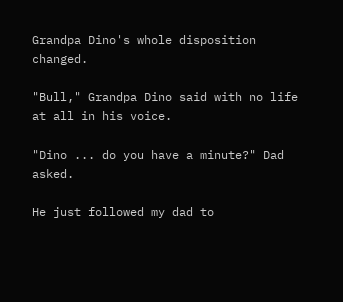Grandpa Dino's whole disposition changed.

"Bull," Grandpa Dino said with no life at all in his voice.

"Dino ... do you have a minute?" Dad asked.

He just followed my dad to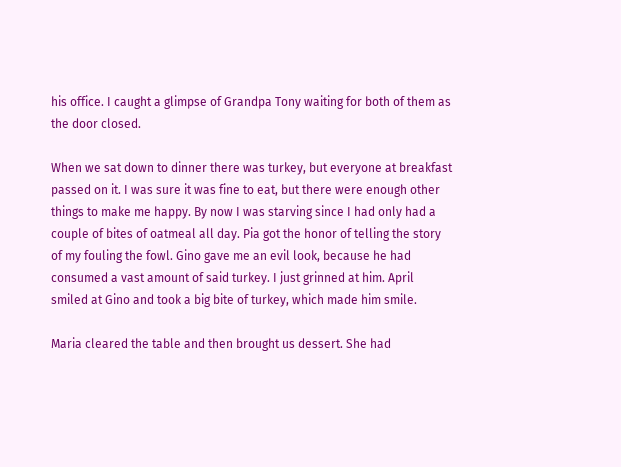his office. I caught a glimpse of Grandpa Tony waiting for both of them as the door closed.

When we sat down to dinner there was turkey, but everyone at breakfast passed on it. I was sure it was fine to eat, but there were enough other things to make me happy. By now I was starving since I had only had a couple of bites of oatmeal all day. Pia got the honor of telling the story of my fouling the fowl. Gino gave me an evil look, because he had consumed a vast amount of said turkey. I just grinned at him. April smiled at Gino and took a big bite of turkey, which made him smile.

Maria cleared the table and then brought us dessert. She had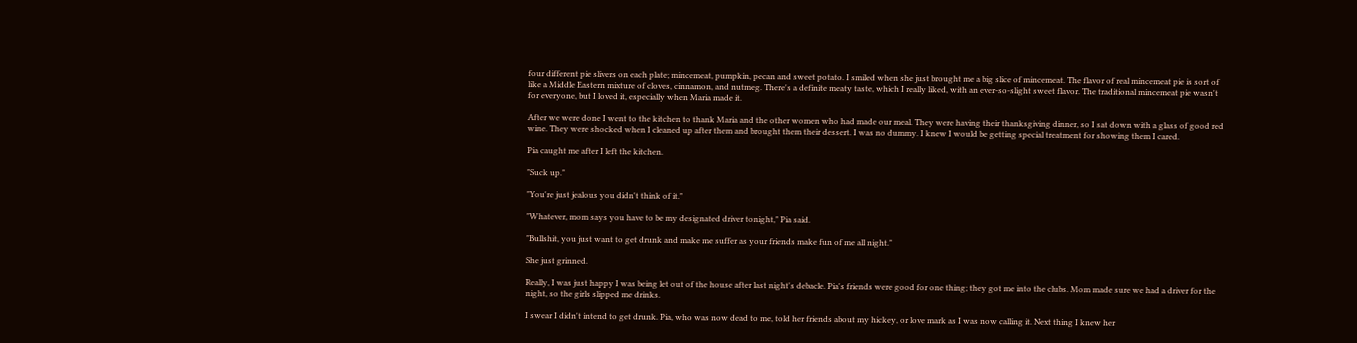four different pie slivers on each plate; mincemeat, pumpkin, pecan and sweet potato. I smiled when she just brought me a big slice of mincemeat. The flavor of real mincemeat pie is sort of like a Middle Eastern mixture of cloves, cinnamon, and nutmeg. There's a definite meaty taste, which I really liked, with an ever-so-slight sweet flavor. The traditional mincemeat pie wasn't for everyone, but I loved it, especially when Maria made it.

After we were done I went to the kitchen to thank Maria and the other women who had made our meal. They were having their thanksgiving dinner, so I sat down with a glass of good red wine. They were shocked when I cleaned up after them and brought them their dessert. I was no dummy. I knew I would be getting special treatment for showing them I cared.

Pia caught me after I left the kitchen.

"Suck up."

"You're just jealous you didn't think of it."

"Whatever, mom says you have to be my designated driver tonight," Pia said.

"Bullshit, you just want to get drunk and make me suffer as your friends make fun of me all night."

She just grinned.

Really, I was just happy I was being let out of the house after last night's debacle. Pia's friends were good for one thing; they got me into the clubs. Mom made sure we had a driver for the night, so the girls slipped me drinks.

I swear I didn't intend to get drunk. Pia, who was now dead to me, told her friends about my hickey, or love mark as I was now calling it. Next thing I knew her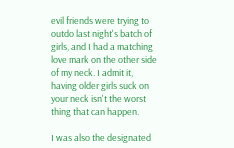evil friends were trying to outdo last night's batch of girls, and I had a matching love mark on the other side of my neck. I admit it, having older girls suck on your neck isn't the worst thing that can happen.

I was also the designated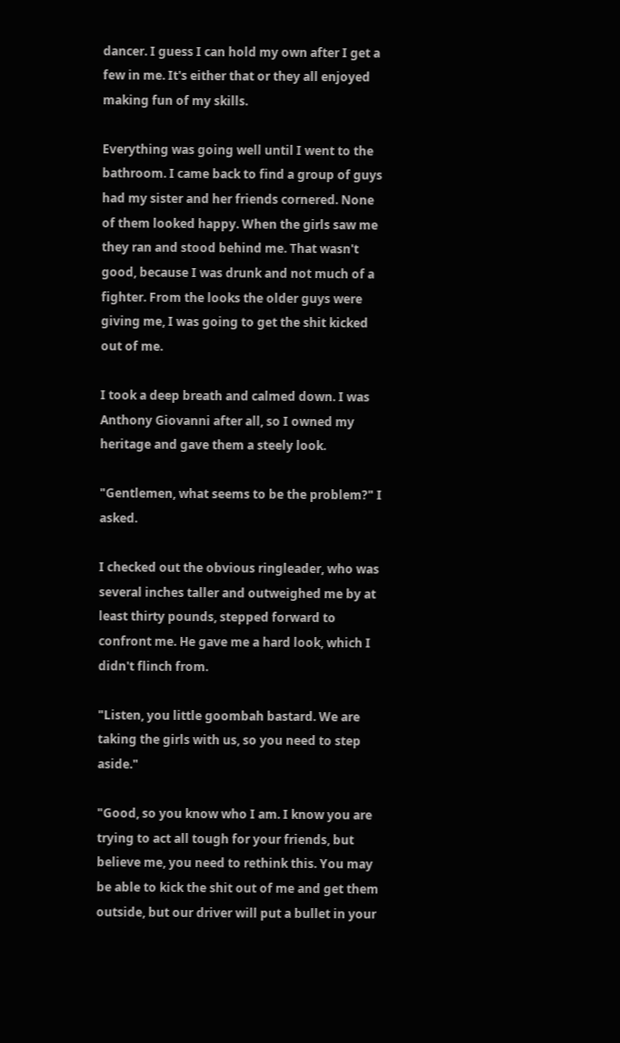dancer. I guess I can hold my own after I get a few in me. It's either that or they all enjoyed making fun of my skills.

Everything was going well until I went to the bathroom. I came back to find a group of guys had my sister and her friends cornered. None of them looked happy. When the girls saw me they ran and stood behind me. That wasn't good, because I was drunk and not much of a fighter. From the looks the older guys were giving me, I was going to get the shit kicked out of me.

I took a deep breath and calmed down. I was Anthony Giovanni after all, so I owned my heritage and gave them a steely look.

"Gentlemen, what seems to be the problem?" I asked.

I checked out the obvious ringleader, who was several inches taller and outweighed me by at least thirty pounds, stepped forward to confront me. He gave me a hard look, which I didn't flinch from.

"Listen, you little goombah bastard. We are taking the girls with us, so you need to step aside."

"Good, so you know who I am. I know you are trying to act all tough for your friends, but believe me, you need to rethink this. You may be able to kick the shit out of me and get them outside, but our driver will put a bullet in your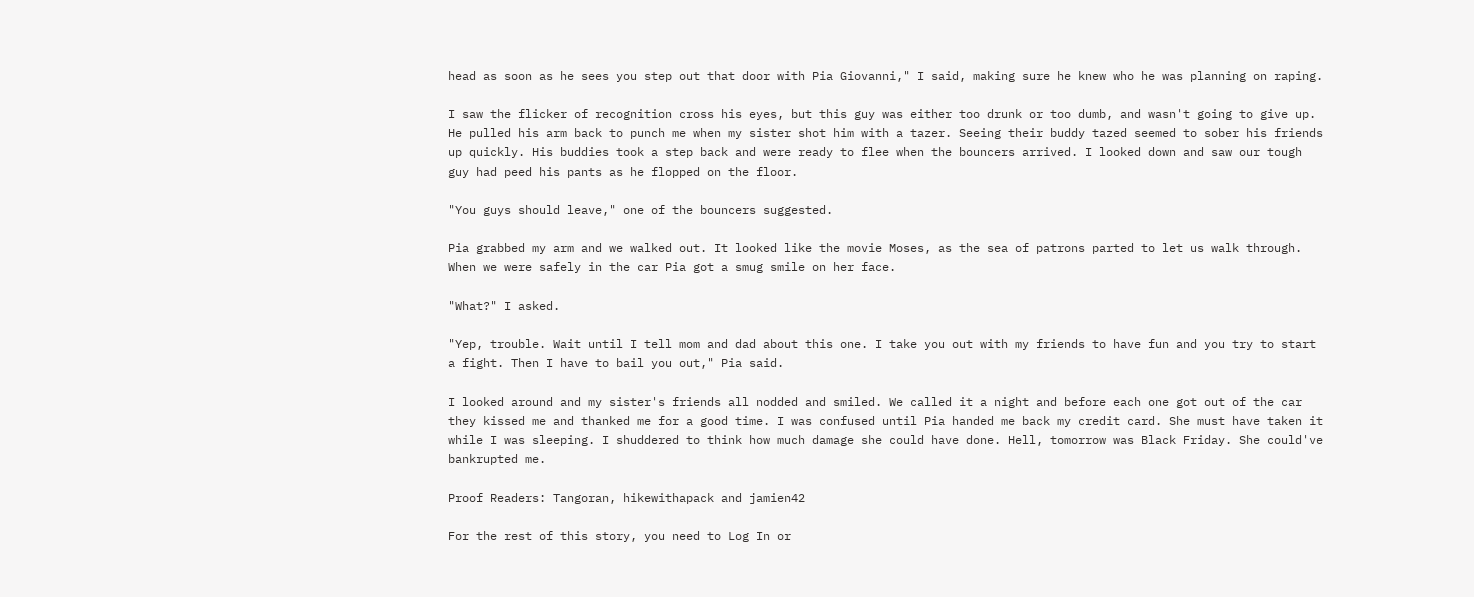head as soon as he sees you step out that door with Pia Giovanni," I said, making sure he knew who he was planning on raping.

I saw the flicker of recognition cross his eyes, but this guy was either too drunk or too dumb, and wasn't going to give up. He pulled his arm back to punch me when my sister shot him with a tazer. Seeing their buddy tazed seemed to sober his friends up quickly. His buddies took a step back and were ready to flee when the bouncers arrived. I looked down and saw our tough guy had peed his pants as he flopped on the floor.

"You guys should leave," one of the bouncers suggested.

Pia grabbed my arm and we walked out. It looked like the movie Moses, as the sea of patrons parted to let us walk through. When we were safely in the car Pia got a smug smile on her face.

"What?" I asked.

"Yep, trouble. Wait until I tell mom and dad about this one. I take you out with my friends to have fun and you try to start a fight. Then I have to bail you out," Pia said.

I looked around and my sister's friends all nodded and smiled. We called it a night and before each one got out of the car they kissed me and thanked me for a good time. I was confused until Pia handed me back my credit card. She must have taken it while I was sleeping. I shuddered to think how much damage she could have done. Hell, tomorrow was Black Friday. She could've bankrupted me.

Proof Readers: Tangoran, hikewithapack and jamien42

For the rest of this story, you need to Log In or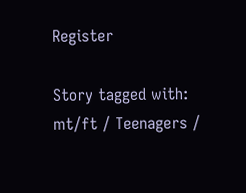Register

Story tagged with:
mt/ft / Teenagers /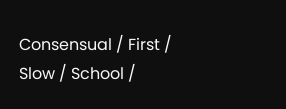Consensual / First / Slow / School /